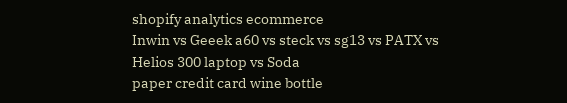shopify analytics ecommerce
Inwin vs Geeek a60 vs steck vs sg13 vs PATX vs Helios 300 laptop vs Soda
paper credit card wine bottle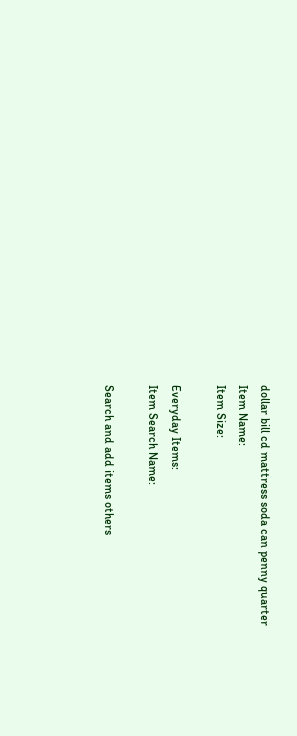dollar bill cd mattress soda can penny quarter
Item Name:
Item Size:

Everyday Items:
Item Search Name:

Search and add items others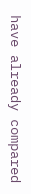have already compared